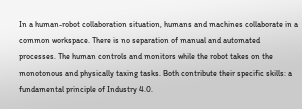In a human-robot collaboration situation, humans and machines collaborate in a common workspace. There is no separation of manual and automated processes. The human controls and monitors while the robot takes on the monotonous and physically taxing tasks. Both contribute their specific skills: a fundamental principle of Industry 4.0.